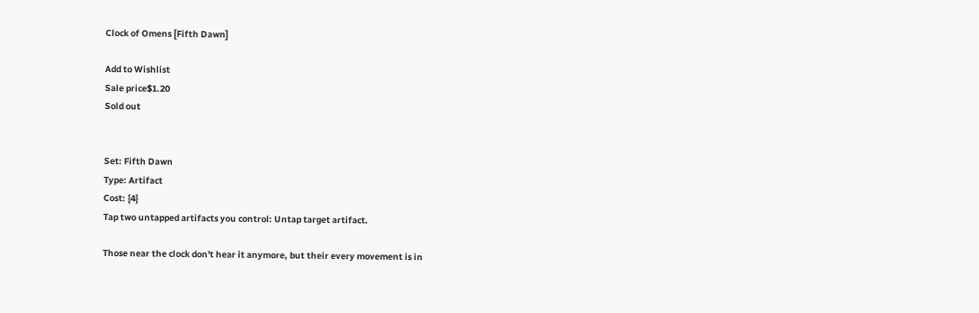Clock of Omens [Fifth Dawn]

Add to Wishlist
Sale price$1.20
Sold out


Set: Fifth Dawn
Type: Artifact
Cost: {4}
Tap two untapped artifacts you control: Untap target artifact.

Those near the clock don't hear it anymore, but their every movement is in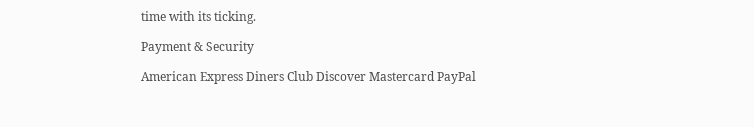time with its ticking.

Payment & Security

American Express Diners Club Discover Mastercard PayPal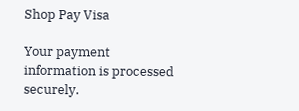Shop Pay Visa

Your payment information is processed securely.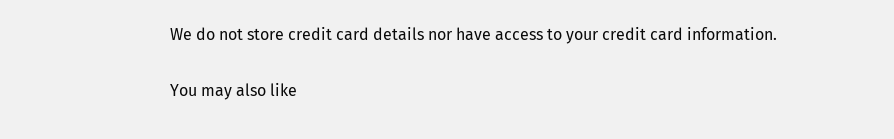We do not store credit card details nor have access to your credit card information.

You may also like